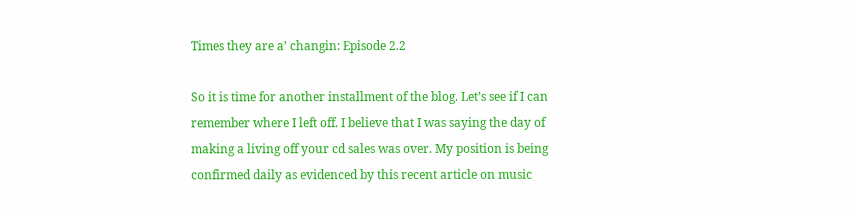Times they are a’ changin: Episode 2.2

So it is time for another installment of the blog. Let’s see if I can remember where I left off. I believe that I was saying the day of making a living off your cd sales was over. My position is being confirmed daily as evidenced by this recent article on music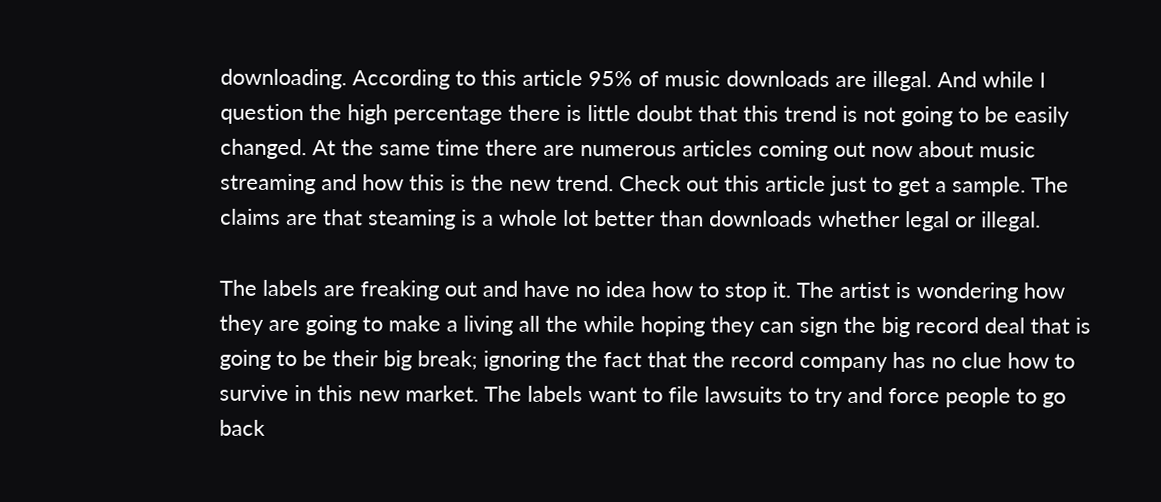downloading. According to this article 95% of music downloads are illegal. And while I question the high percentage there is little doubt that this trend is not going to be easily changed. At the same time there are numerous articles coming out now about music streaming and how this is the new trend. Check out this article just to get a sample. The claims are that steaming is a whole lot better than downloads whether legal or illegal.

The labels are freaking out and have no idea how to stop it. The artist is wondering how they are going to make a living all the while hoping they can sign the big record deal that is going to be their big break; ignoring the fact that the record company has no clue how to survive in this new market. The labels want to file lawsuits to try and force people to go back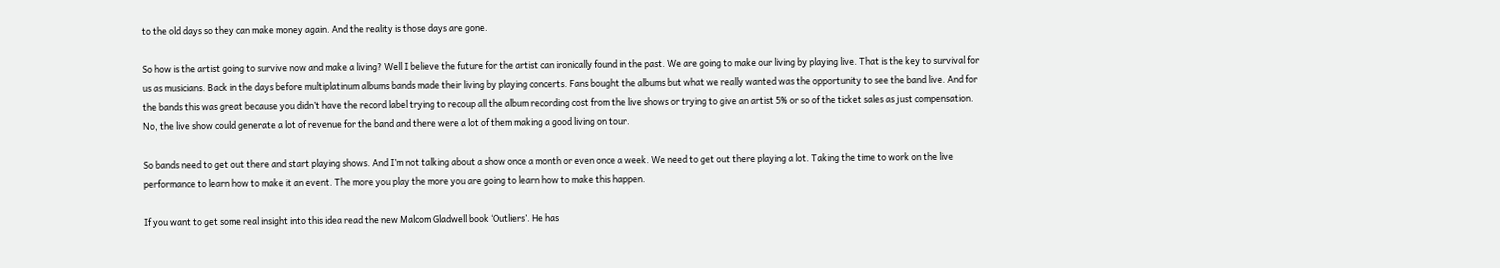to the old days so they can make money again. And the reality is those days are gone.

So how is the artist going to survive now and make a living? Well I believe the future for the artist can ironically found in the past. We are going to make our living by playing live. That is the key to survival for us as musicians. Back in the days before multiplatinum albums bands made their living by playing concerts. Fans bought the albums but what we really wanted was the opportunity to see the band live. And for the bands this was great because you didn’t have the record label trying to recoup all the album recording cost from the live shows or trying to give an artist 5% or so of the ticket sales as just compensation. No, the live show could generate a lot of revenue for the band and there were a lot of them making a good living on tour.

So bands need to get out there and start playing shows. And I’m not talking about a show once a month or even once a week. We need to get out there playing a lot. Taking the time to work on the live performance to learn how to make it an event. The more you play the more you are going to learn how to make this happen.

If you want to get some real insight into this idea read the new Malcom Gladwell book ‘Outliers’. He has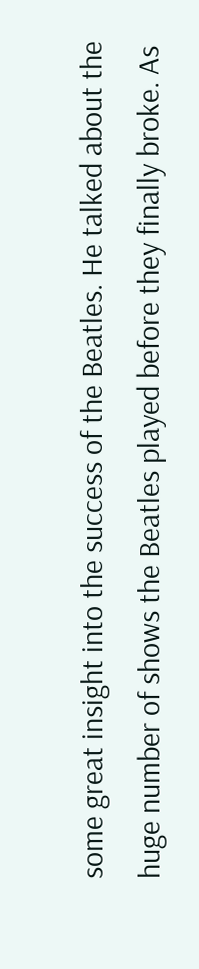some great insight into the success of the Beatles. He talked about the huge number of shows the Beatles played before they finally broke. As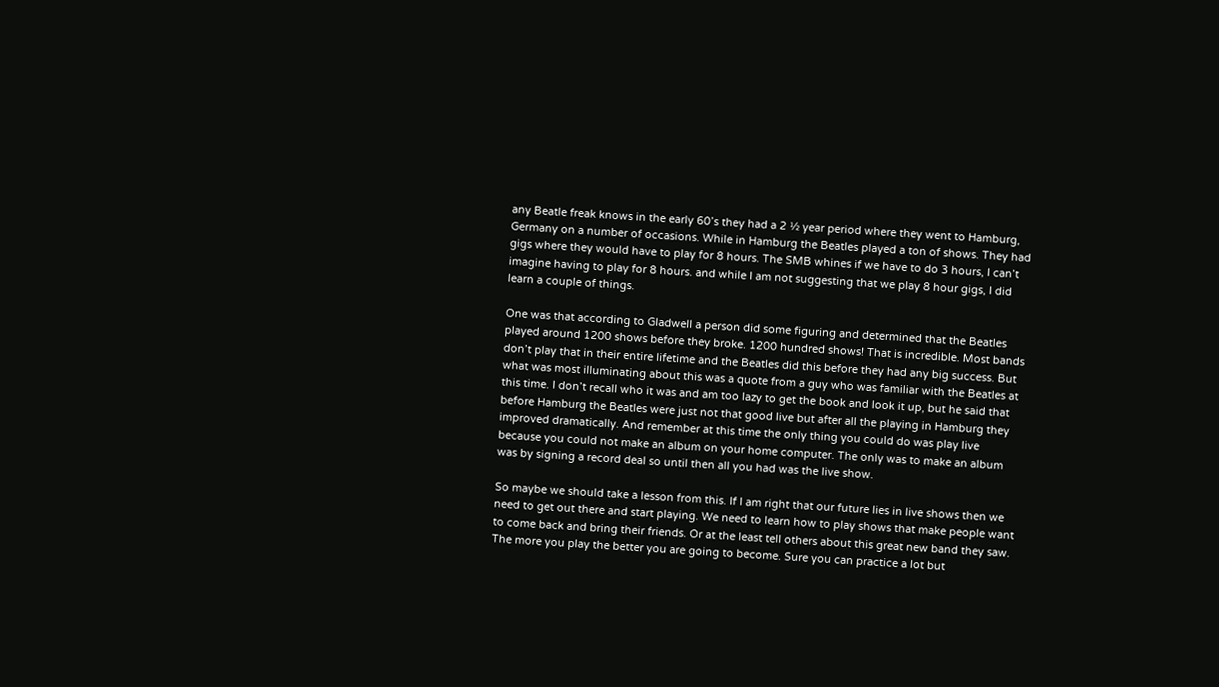any Beatle freak knows in the early 60’s they had a 2 ½ year period where they went to Hamburg, Germany on a number of occasions. While in Hamburg the Beatles played a ton of shows. They had gigs where they would have to play for 8 hours. The SMB whines if we have to do 3 hours, I can’t imagine having to play for 8 hours. and while I am not suggesting that we play 8 hour gigs, I did learn a couple of things.

One was that according to Gladwell a person did some figuring and determined that the Beatles played around 1200 shows before they broke. 1200 hundred shows! That is incredible. Most bands don’t play that in their entire lifetime and the Beatles did this before they had any big success. But what was most illuminating about this was a quote from a guy who was familiar with the Beatles at this time. I don’t recall who it was and am too lazy to get the book and look it up, but he said that before Hamburg the Beatles were just not that good live but after all the playing in Hamburg they improved dramatically. And remember at this time the only thing you could do was play live because you could not make an album on your home computer. The only was to make an album was by signing a record deal so until then all you had was the live show.

So maybe we should take a lesson from this. If I am right that our future lies in live shows then we need to get out there and start playing. We need to learn how to play shows that make people want to come back and bring their friends. Or at the least tell others about this great new band they saw. The more you play the better you are going to become. Sure you can practice a lot but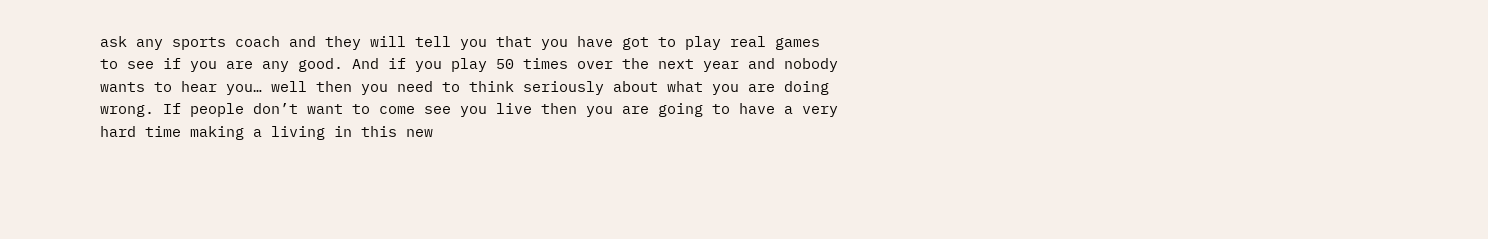ask any sports coach and they will tell you that you have got to play real games to see if you are any good. And if you play 50 times over the next year and nobody wants to hear you… well then you need to think seriously about what you are doing wrong. If people don’t want to come see you live then you are going to have a very hard time making a living in this new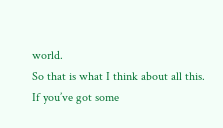world.
So that is what I think about all this. If you’ve got some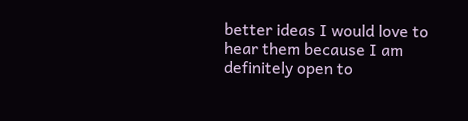better ideas I would love to hear them because I am definitely open to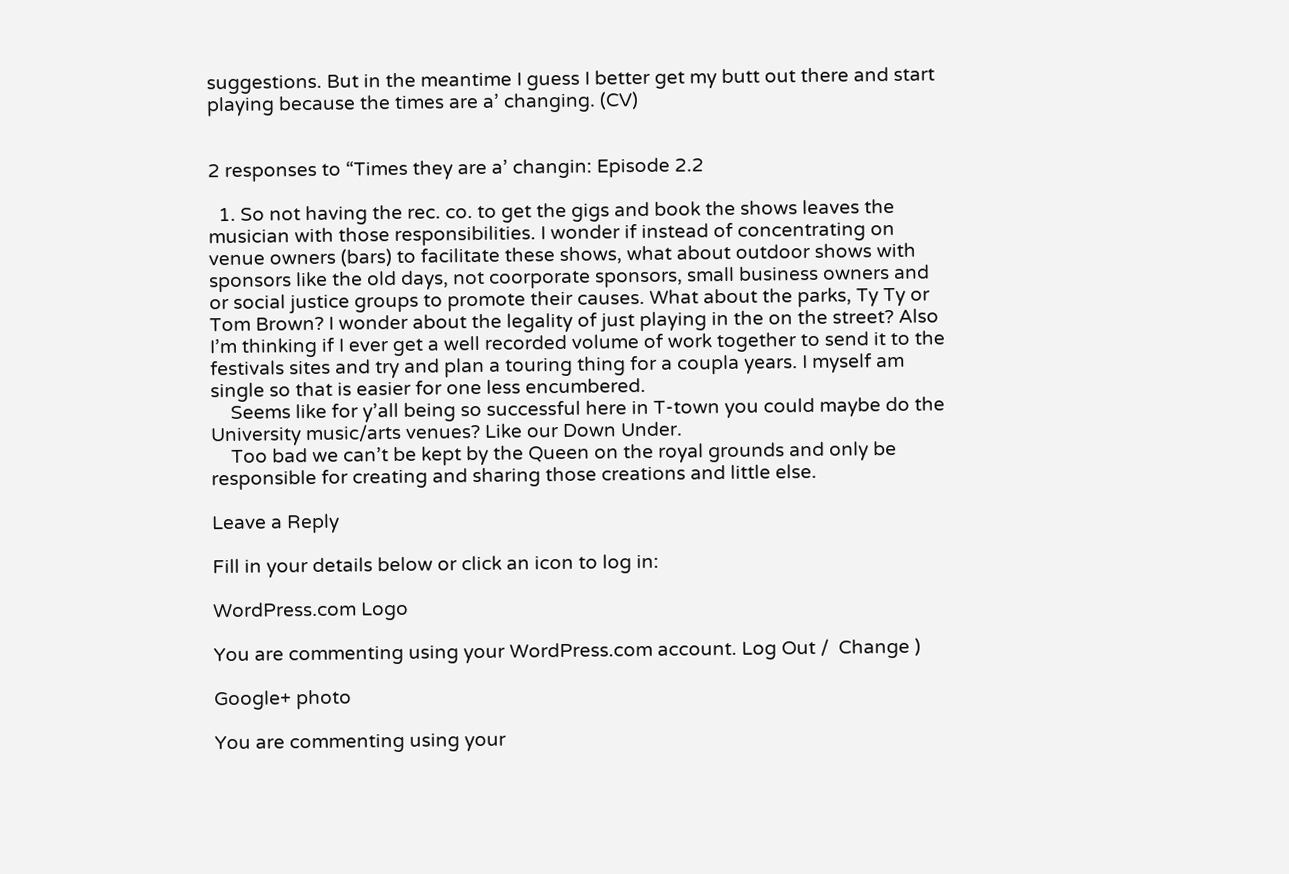suggestions. But in the meantime I guess I better get my butt out there and start playing because the times are a’ changing. (CV)


2 responses to “Times they are a’ changin: Episode 2.2

  1. So not having the rec. co. to get the gigs and book the shows leaves the musician with those responsibilities. I wonder if instead of concentrating on venue owners (bars) to facilitate these shows, what about outdoor shows with sponsors like the old days, not coorporate sponsors, small business owners and or social justice groups to promote their causes. What about the parks, Ty Ty or Tom Brown? I wonder about the legality of just playing in the on the street? Also I’m thinking if I ever get a well recorded volume of work together to send it to the festivals sites and try and plan a touring thing for a coupla years. I myself am single so that is easier for one less encumbered.
    Seems like for y’all being so successful here in T-town you could maybe do the University music/arts venues? Like our Down Under.
    Too bad we can’t be kept by the Queen on the royal grounds and only be responsible for creating and sharing those creations and little else.

Leave a Reply

Fill in your details below or click an icon to log in:

WordPress.com Logo

You are commenting using your WordPress.com account. Log Out /  Change )

Google+ photo

You are commenting using your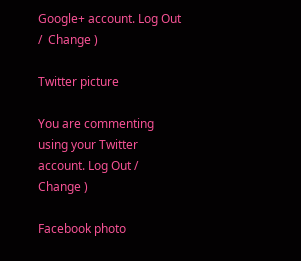Google+ account. Log Out /  Change )

Twitter picture

You are commenting using your Twitter account. Log Out /  Change )

Facebook photo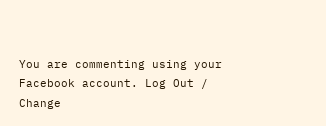You are commenting using your Facebook account. Log Out /  Change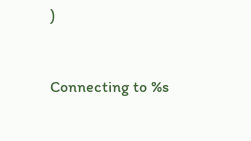)


Connecting to %s